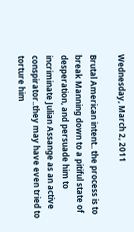Wednesday, March 2, 2011

Brutal American intent.. the process is to break Manning down to a pitiful state of desperation, and persuade him to incriminate Julian Assange as an active conspirator..they may have even tried to torture him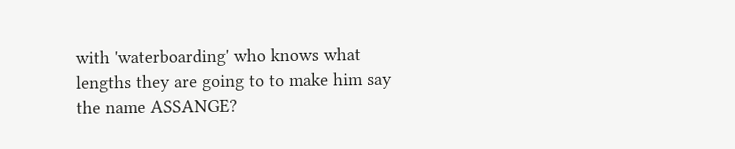with 'waterboarding' who knows what lengths they are going to to make him say the name ASSANGE?